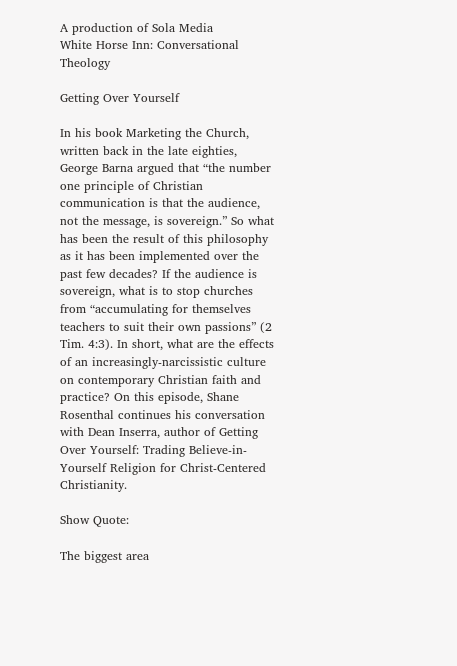A production of Sola Media
White Horse Inn: Conversational Theology

Getting Over Yourself

In his book Marketing the Church, written back in the late eighties, George Barna argued that “the number one principle of Christian communication is that the audience, not the message, is sovereign.” So what has been the result of this philosophy as it has been implemented over the past few decades? If the audience is sovereign, what is to stop churches from “accumulating for themselves teachers to suit their own passions” (2 Tim. 4:3). In short, what are the effects of an increasingly-narcissistic culture on contemporary Christian faith and practice? On this episode, Shane Rosenthal continues his conversation with Dean Inserra, author of Getting Over Yourself: Trading Believe-in-Yourself Religion for Christ-Centered Christianity.

Show Quote:

The biggest area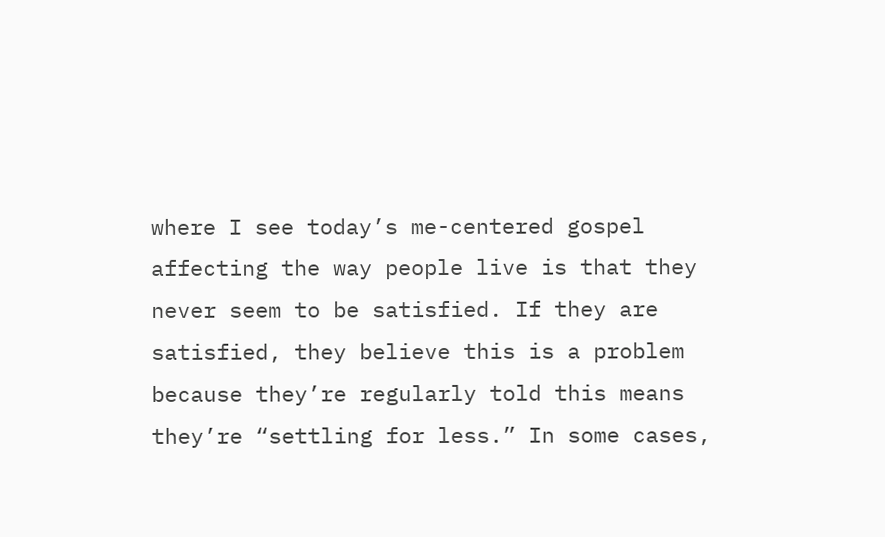where I see today’s me-centered gospel affecting the way people live is that they never seem to be satisfied. If they are satisfied, they believe this is a problem because they’re regularly told this means they’re “settling for less.” In some cases,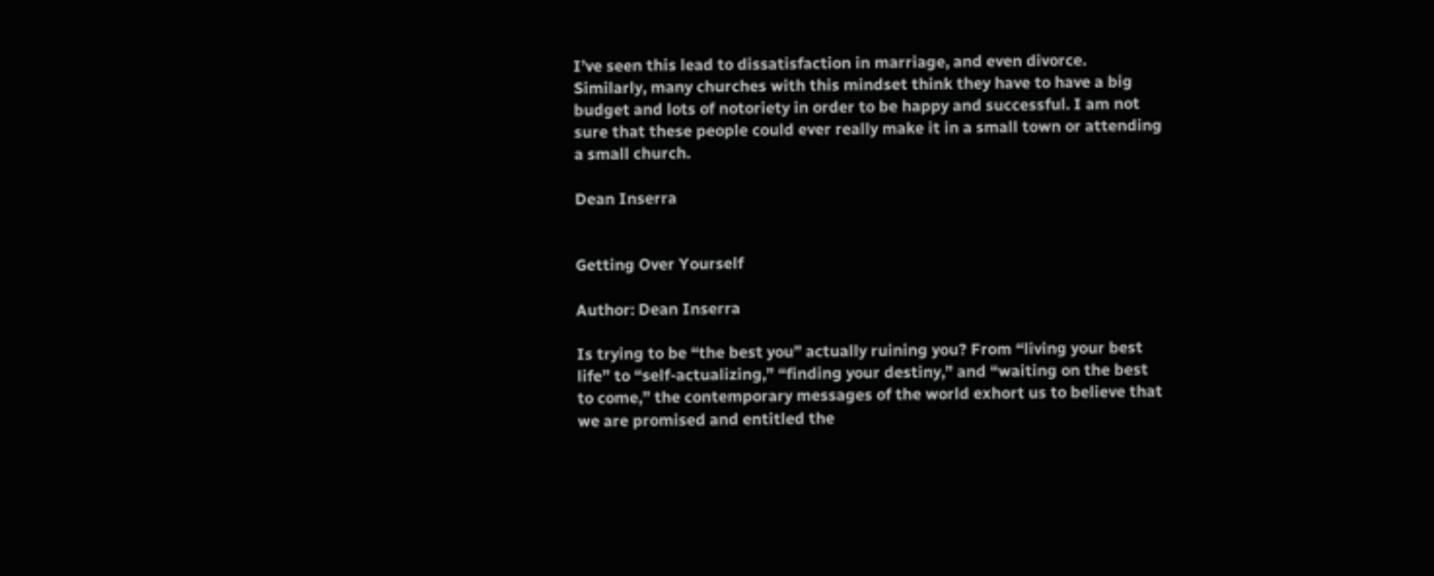I’ve seen this lead to dissatisfaction in marriage, and even divorce. Similarly, many churches with this mindset think they have to have a big budget and lots of notoriety in order to be happy and successful. I am not sure that these people could ever really make it in a small town or attending a small church.

Dean Inserra


Getting Over Yourself

Author: Dean Inserra

Is trying to be “the best you” actually ruining you? From “living your best life” to “self-actualizing,” “finding your destiny,” and “waiting on the best to come,” the contemporary messages of the world exhort us to believe that we are promised and entitled the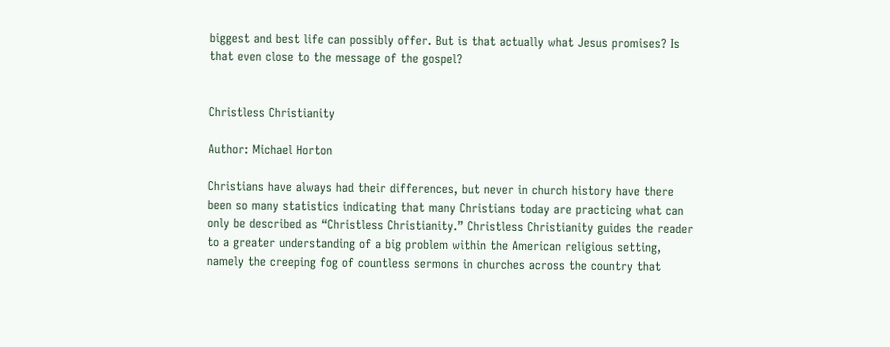biggest and best life can possibly offer. But is that actually what Jesus promises? Is that even close to the message of the gospel?


Christless Christianity

Author: Michael Horton

Christians have always had their differences, but never in church history have there been so many statistics indicating that many Christians today are practicing what can only be described as “Christless Christianity.” Christless Christianity guides the reader to a greater understanding of a big problem within the American religious setting, namely the creeping fog of countless sermons in churches across the country that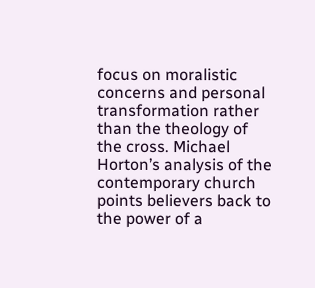focus on moralistic concerns and personal transformation rather than the theology of the cross. Michael Horton’s analysis of the contemporary church points believers back to the power of a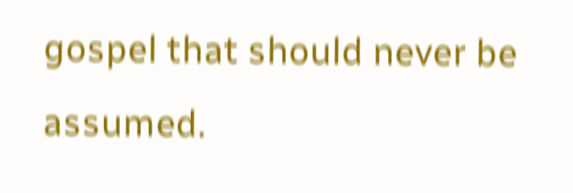gospel that should never be assumed.